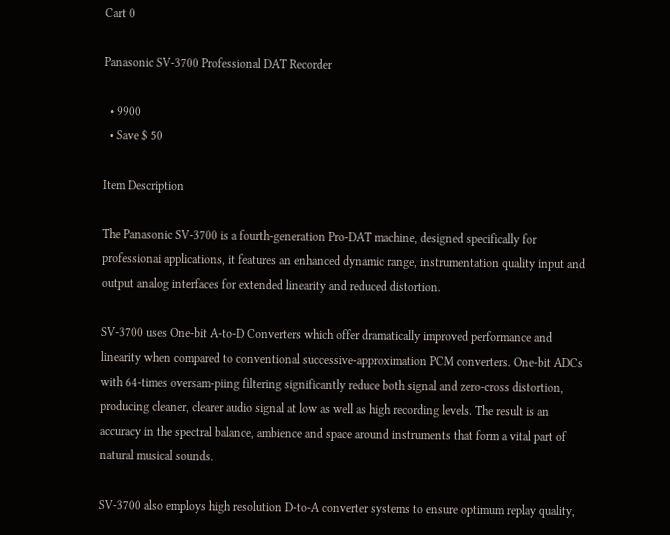Cart 0

Panasonic SV-3700 Professional DAT Recorder

  • 9900
  • Save $ 50

Item Description

The Panasonic SV-3700 is a fourth-generation Pro-DAT machine, designed specifically for professionai applications, it features an enhanced dynamic range, instrumentation quality input and output analog interfaces for extended linearity and reduced distortion.

SV-3700 uses One-bit A-to-D Converters which offer dramatically improved performance and linearity when compared to conventional successive-approximation PCM converters. One-bit ADCs with 64-times oversam-piing filtering significantly reduce both signal and zero-cross distortion, producing cleaner, clearer audio signal at low as well as high recording levels. The result is an accuracy in the spectral balance, ambience and space around instruments that form a vital part of natural musical sounds.

SV-3700 also employs high resolution D-to-A converter systems to ensure optimum replay quality,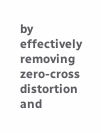by effectively removing zero-cross distortion and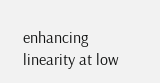enhancing linearity at low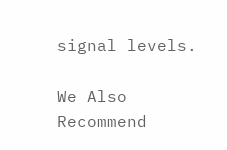signal levels.

We Also Recommend